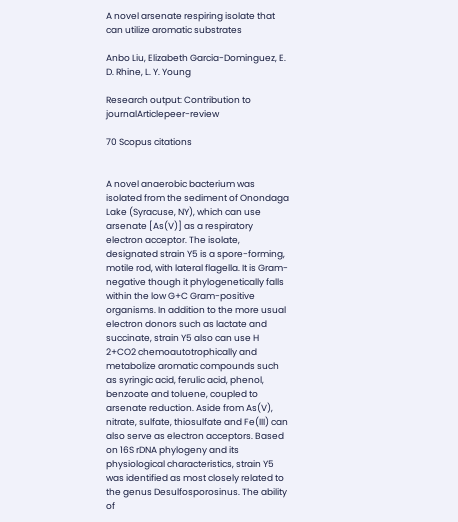A novel arsenate respiring isolate that can utilize aromatic substrates

Anbo Liu, Elizabeth Garcia-Dominguez, E. D. Rhine, L. Y. Young

Research output: Contribution to journalArticlepeer-review

70 Scopus citations


A novel anaerobic bacterium was isolated from the sediment of Onondaga Lake (Syracuse, NY), which can use arsenate [As(V)] as a respiratory electron acceptor. The isolate, designated strain Y5 is a spore-forming, motile rod, with lateral flagella. It is Gram-negative though it phylogenetically falls within the low G+C Gram-positive organisms. In addition to the more usual electron donors such as lactate and succinate, strain Y5 also can use H 2+CO2 chemoautotrophically and metabolize aromatic compounds such as syringic acid, ferulic acid, phenol, benzoate and toluene, coupled to arsenate reduction. Aside from As(V), nitrate, sulfate, thiosulfate and Fe(III) can also serve as electron acceptors. Based on 16S rDNA phylogeny and its physiological characteristics, strain Y5 was identified as most closely related to the genus Desulfosporosinus. The ability of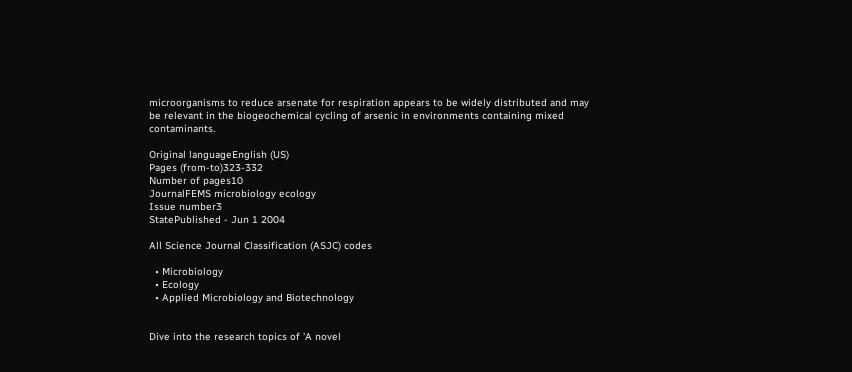microorganisms to reduce arsenate for respiration appears to be widely distributed and may be relevant in the biogeochemical cycling of arsenic in environments containing mixed contaminants.

Original languageEnglish (US)
Pages (from-to)323-332
Number of pages10
JournalFEMS microbiology ecology
Issue number3
StatePublished - Jun 1 2004

All Science Journal Classification (ASJC) codes

  • Microbiology
  • Ecology
  • Applied Microbiology and Biotechnology


Dive into the research topics of 'A novel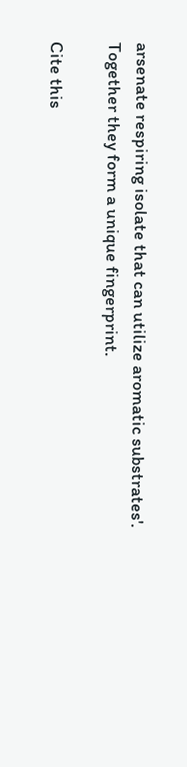arsenate respiring isolate that can utilize aromatic substrates'. Together they form a unique fingerprint.

Cite this